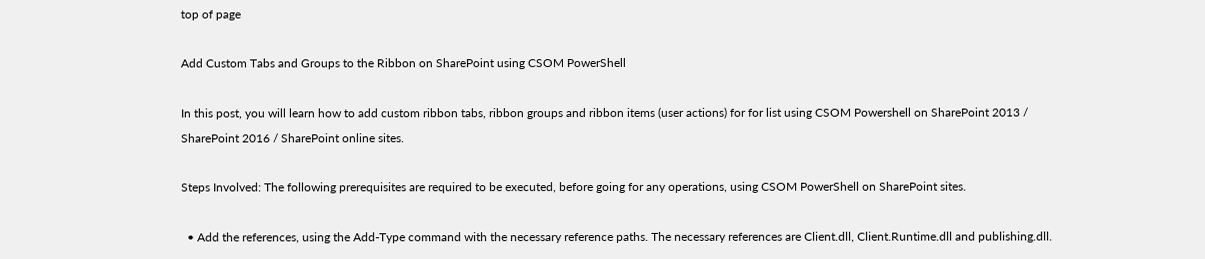top of page

Add Custom Tabs and Groups to the Ribbon on SharePoint using CSOM PowerShell

In this post, you will learn how to add custom ribbon tabs, ribbon groups and ribbon items (user actions) for for list using CSOM Powershell on SharePoint 2013 / SharePoint 2016 / SharePoint online sites.

Steps Involved: The following prerequisites are required to be executed, before going for any operations, using CSOM PowerShell on SharePoint sites.

  • Add the references, using the Add-Type command with the necessary reference paths. The necessary references are Client.dll, Client.Runtime.dll and publishing.dll.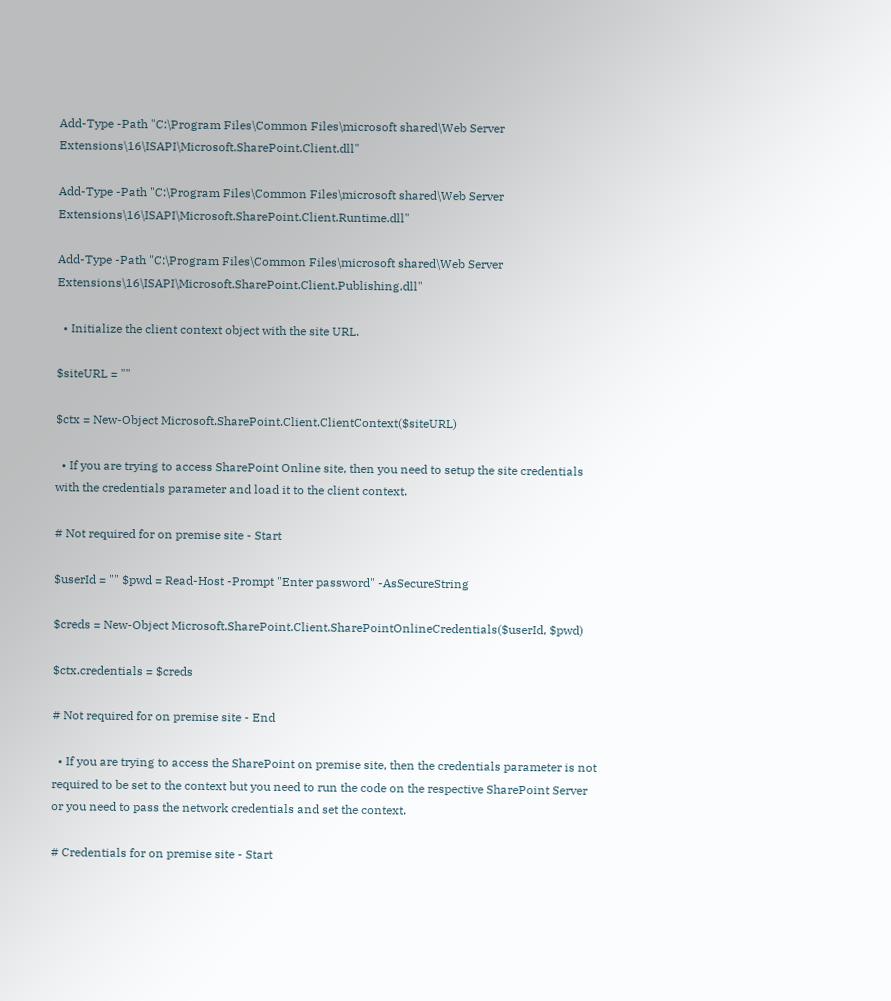Add-Type -Path "C:\Program Files\Common Files\microsoft shared\Web Server Extensions\16\ISAPI\Microsoft.SharePoint.Client.dll"

Add-Type -Path "C:\Program Files\Common Files\microsoft shared\Web Server Extensions\16\ISAPI\Microsoft.SharePoint.Client.Runtime.dll"

Add-Type -Path "C:\Program Files\Common Files\microsoft shared\Web Server Extensions\16\ISAPI\Microsoft.SharePoint.Client.Publishing.dll"

  • Initialize the client context object with the site URL.

$siteURL = ""

$ctx = New-Object Microsoft.SharePoint.Client.ClientContext($siteURL)

  • If you are trying to access SharePoint Online site, then you need to setup the site credentials with the credentials parameter and load it to the client context.

# Not required for on premise site - Start

$userId = "" $pwd = Read-Host -Prompt "Enter password" -AsSecureString

$creds = New-Object Microsoft.SharePoint.Client.SharePointOnlineCredentials($userId, $pwd)

$ctx.credentials = $creds

# Not required for on premise site - End

  • If you are trying to access the SharePoint on premise site, then the credentials parameter is not required to be set to the context but you need to run the code on the respective SharePoint Server or you need to pass the network credentials and set the context.

# Credentials for on premise site - Start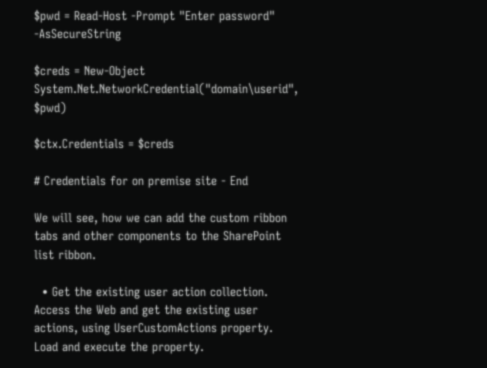$pwd = Read-Host -Prompt "Enter password" -AsSecureString

$creds = New-Object System.Net.NetworkCredential("domain\userid", $pwd)

$ctx.Credentials = $creds

# Credentials for on premise site - End

We will see, how we can add the custom ribbon tabs and other components to the SharePoint list ribbon.

  • Get the existing user action collection. Access the Web and get the existing user actions, using UserCustomActions property. Load and execute the property.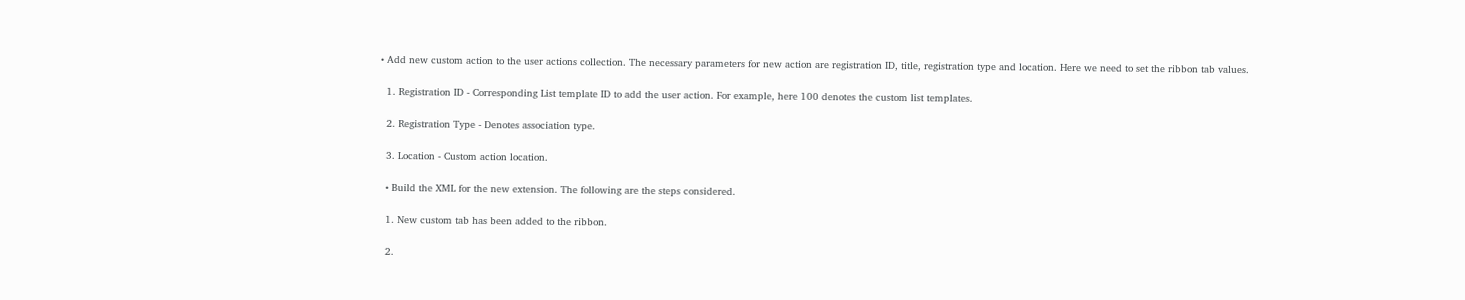• Add new custom action to the user actions collection. The necessary parameters for new action are registration ID, title, registration type and location. Here we need to set the ribbon tab values.

  1. Registration ID - Corresponding List template ID to add the user action. For example, here 100 denotes the custom list templates.

  2. Registration Type - Denotes association type.

  3. Location - Custom action location.

  • Build the XML for the new extension. The following are the steps considered.

  1. New custom tab has been added to the ribbon.

  2.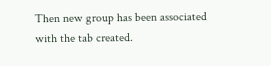Then new group has been associated with the tab created.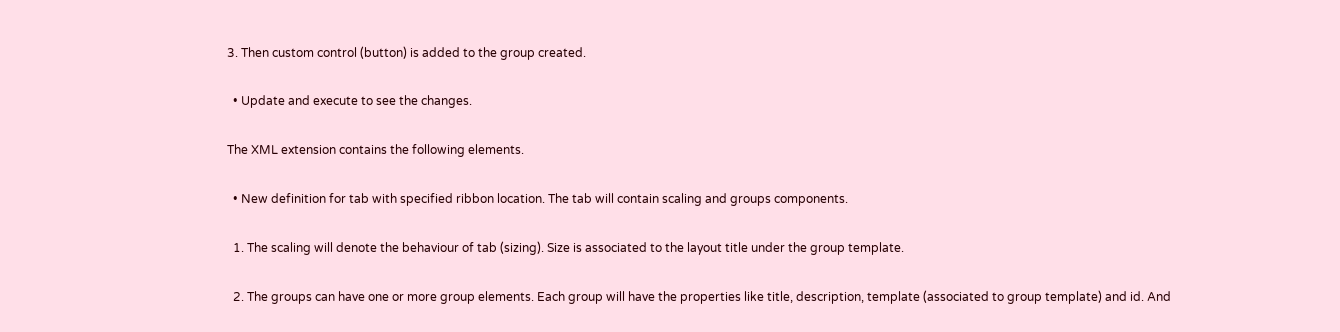3. Then custom control (button) is added to the group created.

  • Update and execute to see the changes.

The XML extension contains the following elements.

  • New definition for tab with specified ribbon location. The tab will contain scaling and groups components.

  1. The scaling will denote the behaviour of tab (sizing). Size is associated to the layout title under the group template.

  2. The groups can have one or more group elements. Each group will have the properties like title, description, template (associated to group template) and id. And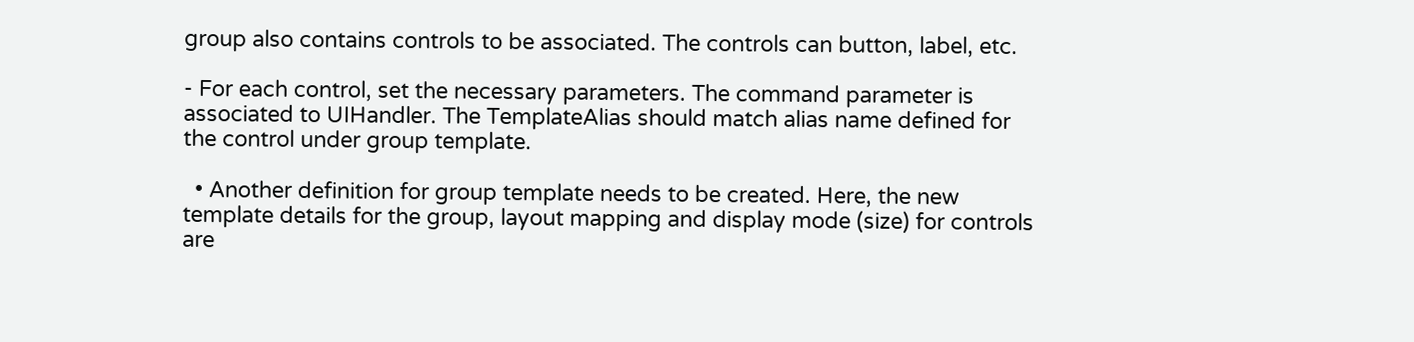group also contains controls to be associated. The controls can button, label, etc.

- For each control, set the necessary parameters. The command parameter is associated to UIHandler. The TemplateAlias should match alias name defined for the control under group template.

  • Another definition for group template needs to be created. Here, the new template details for the group, layout mapping and display mode (size) for controls are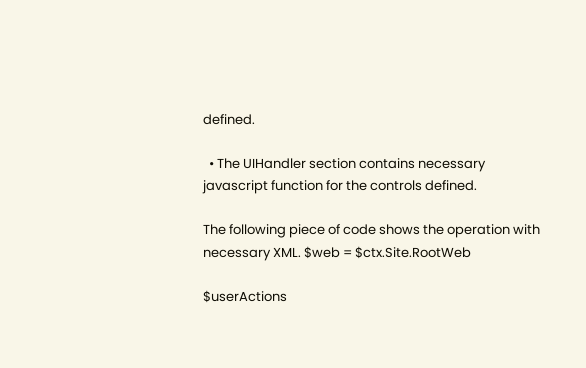defined.

  • The UIHandler section contains necessary javascript function for the controls defined.

The following piece of code shows the operation with necessary XML. $web = $ctx.Site.RootWeb

$userActions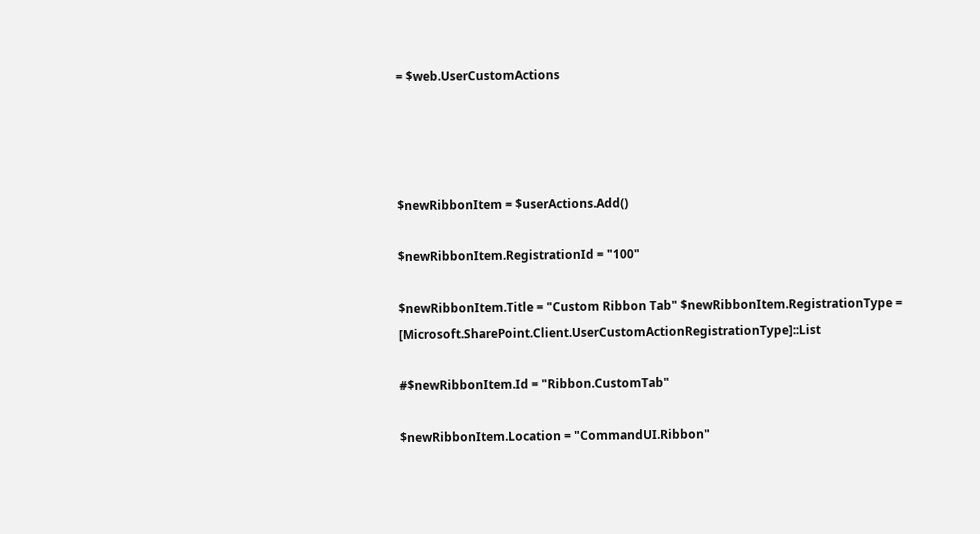= $web.UserCustomActions




$newRibbonItem = $userActions.Add()

$newRibbonItem.RegistrationId = "100"

$newRibbonItem.Title = "Custom Ribbon Tab" $newRibbonItem.RegistrationType = [Microsoft.SharePoint.Client.UserCustomActionRegistrationType]::List

#$newRibbonItem.Id = "Ribbon.CustomTab"

$newRibbonItem.Location = "CommandUI.Ribbon"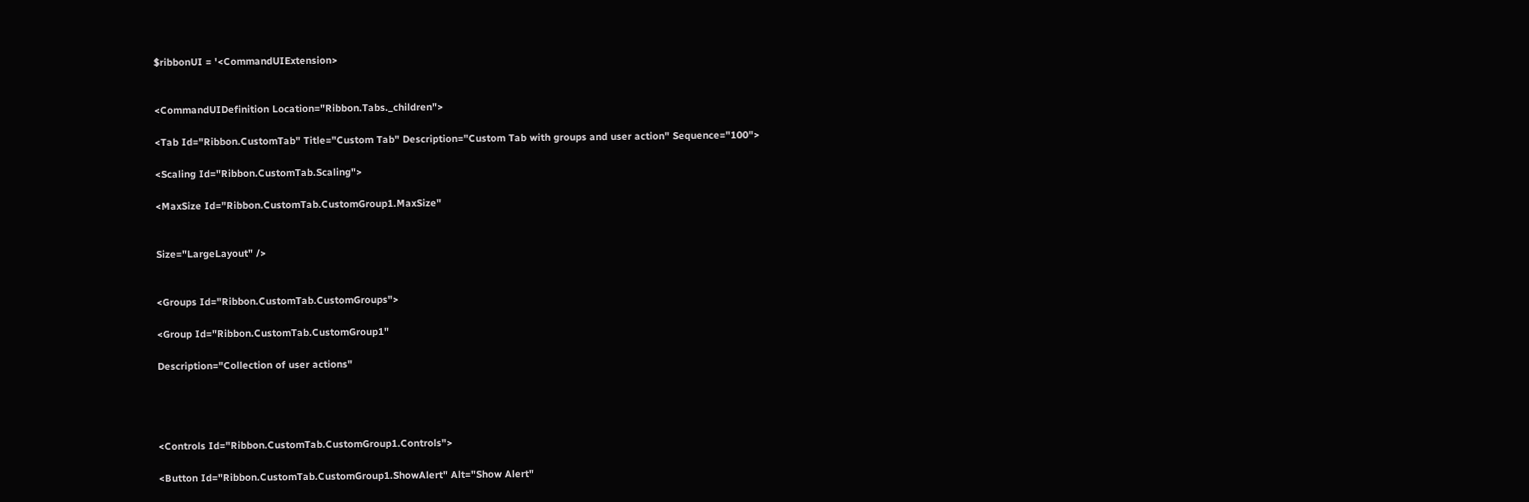$ribbonUI = '<CommandUIExtension>


<CommandUIDefinition Location="Ribbon.Tabs._children">

<Tab Id="Ribbon.CustomTab" Title="Custom Tab" Description="Custom Tab with groups and user action" Sequence="100">

<Scaling Id="Ribbon.CustomTab.Scaling">

<MaxSize Id="Ribbon.CustomTab.CustomGroup1.MaxSize"


Size="LargeLayout" />


<Groups Id="Ribbon.CustomTab.CustomGroups">

<Group Id="Ribbon.CustomTab.CustomGroup1"

Description="Collection of user actions"




<Controls Id="Ribbon.CustomTab.CustomGroup1.Controls">

<Button Id="Ribbon.CustomTab.CustomGroup1.ShowAlert" Alt="Show Alert"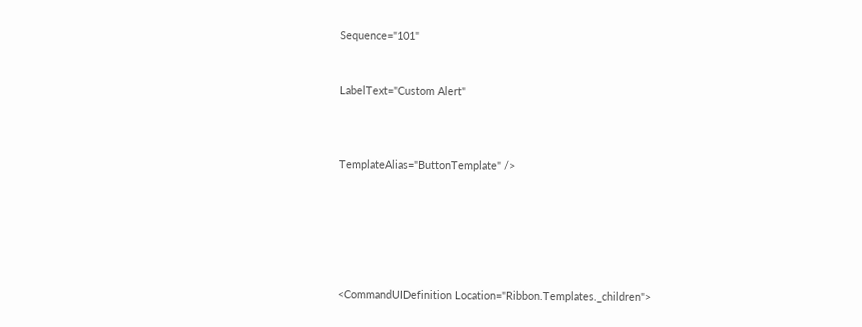Sequence="101"


LabelText="Custom Alert"



TemplateAlias="ButtonTemplate" />






<CommandUIDefinition Location="Ribbon.Templates._children">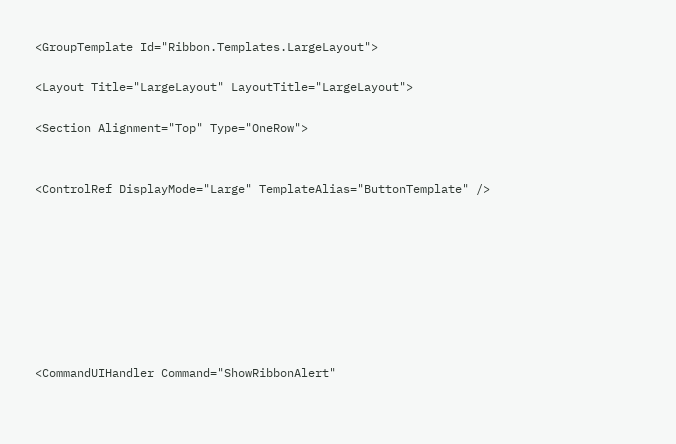<GroupTemplate Id="Ribbon.Templates.LargeLayout">

<Layout Title="LargeLayout" LayoutTitle="LargeLayout">

<Section Alignment="Top" Type="OneRow">


<ControlRef DisplayMode="Large" TemplateAlias="ButtonTemplate" />








<CommandUIHandler Command="ShowRibbonAlert"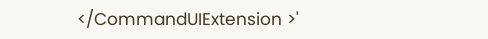</CommandUIExtension >'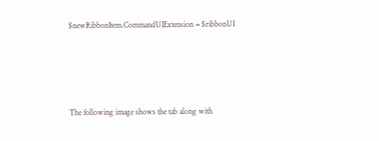$newRibbonItem.CommandUIExtension = $ribbonUI




The following image shows the tab along with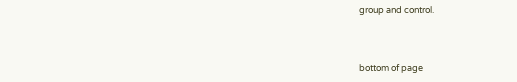group and control.



bottom of page